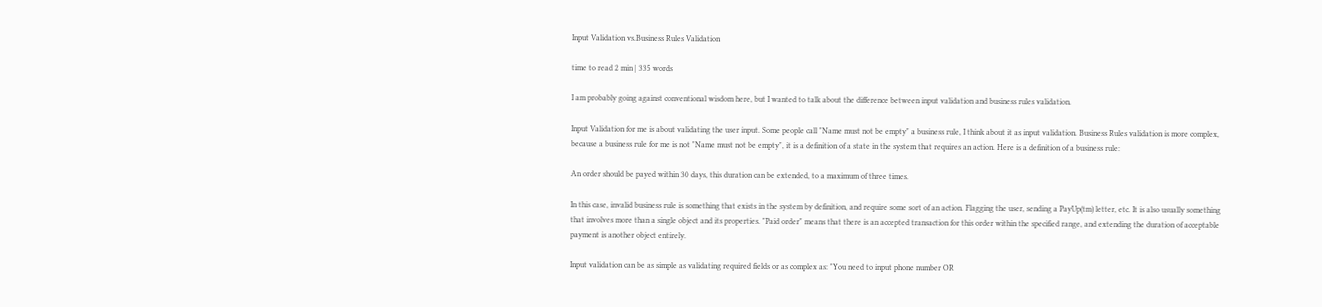Input Validation vs.Business Rules Validation

time to read 2 min | 335 words

I am probably going against conventional wisdom here, but I wanted to talk about the difference between input validation and business rules validation.

Input Validation for me is about validating the user input. Some people call "Name must not be empty" a business rule, I think about it as input validation. Business Rules validation is more complex, because a business rule for me is not "Name must not be empty", it is a definition of a state in the system that requires an action. Here is a definition of a business rule:

An order should be payed within 30 days, this duration can be extended, to a maximum of three times.

In this case, invalid business rule is something that exists in the system by definition, and require some sort of an action. Flagging the user, sending a PayUp(tm) letter, etc. It is also usually something that involves more than a single object and its properties. "Paid order" means that there is an accepted transaction for this order within the specified range, and extending the duration of acceptable payment is another object entirely.

Input validation can be as simple as validating required fields or as complex as: "You need to input phone number OR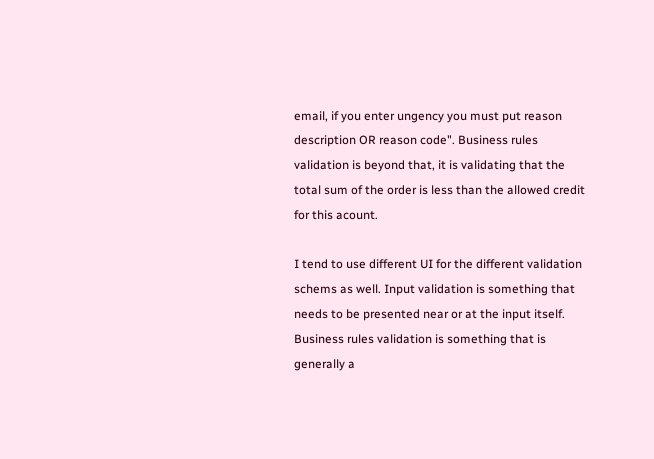email, if you enter ungency you must put reason description OR reason code". Business rules validation is beyond that, it is validating that the total sum of the order is less than the allowed credit for this acount.

I tend to use different UI for the different validation schems as well. Input validation is something that needs to be presented near or at the input itself. Business rules validation is something that is generally a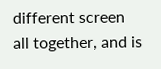different screen all together, and is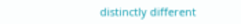distinctly different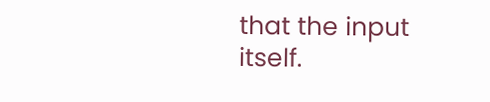that the input itself.